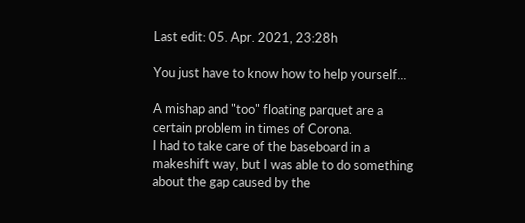Last edit: 05. Apr. 2021, 23:28h

You just have to know how to help yourself...

A mishap and "too" floating parquet are a certain problem in times of Corona.
I had to take care of the baseboard in a makeshift way, but I was able to do something about the gap caused by the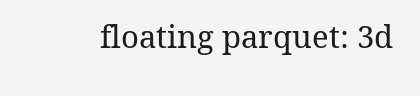floating parquet: 3d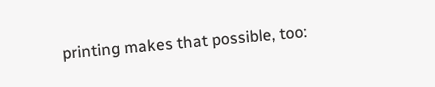printing makes that possible, too: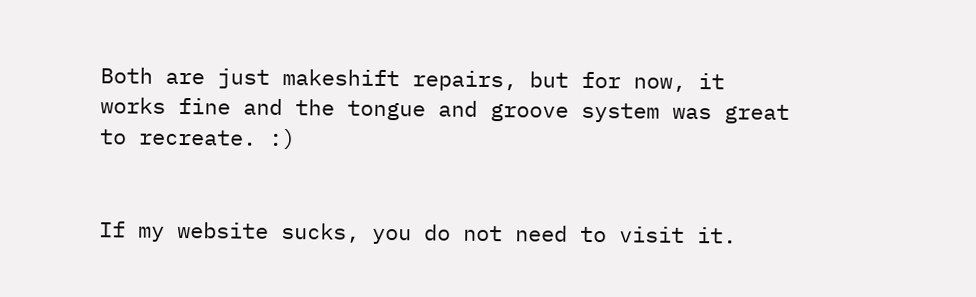Both are just makeshift repairs, but for now, it works fine and the tongue and groove system was great to recreate. :)


If my website sucks, you do not need to visit it.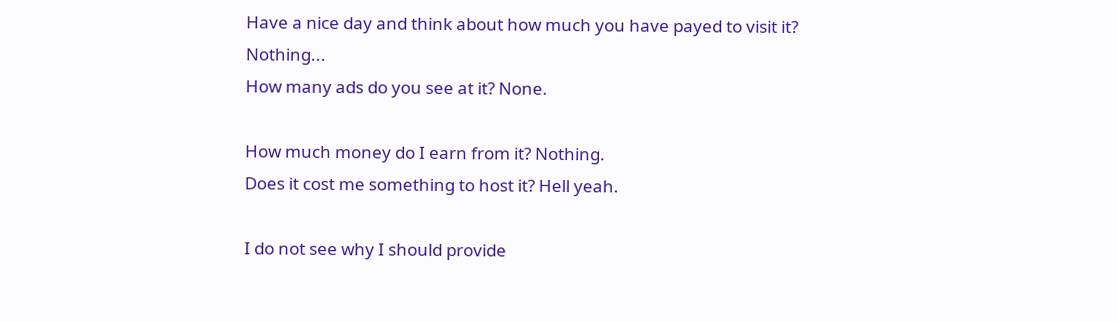Have a nice day and think about how much you have payed to visit it? Nothing...
How many ads do you see at it? None.

How much money do I earn from it? Nothing.
Does it cost me something to host it? Hell yeah.

I do not see why I should provide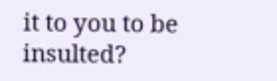it to you to be insulted?